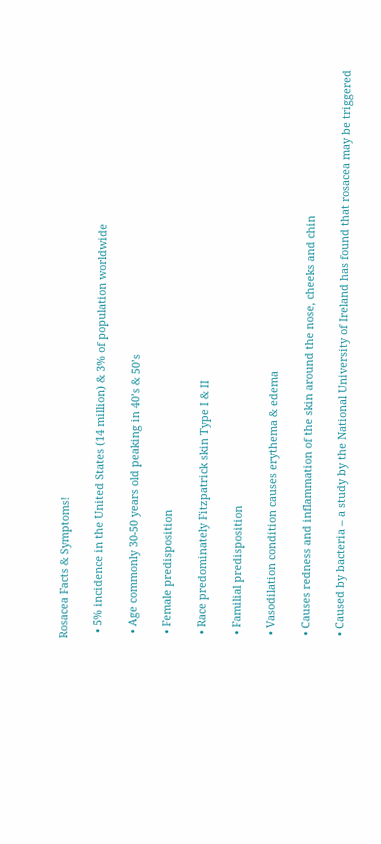Rosacea Facts & Symptoms!

  • 5% incidence in the United States (14 million) & 3% of population worldwide

  • Age commonly 30-50 years old peaking in 40’s & 50’s

  • Female predisposition

  • Race predominately Fitzpatrick skin Type I & II

  • Familial predisposition

  • Vasodilation condition causes erythema & edema

  • Causes redness and inflammation of the skin around the nose, cheeks and chin

  • Caused by bacteria – a study by the National University of Ireland has found that rosacea may be triggered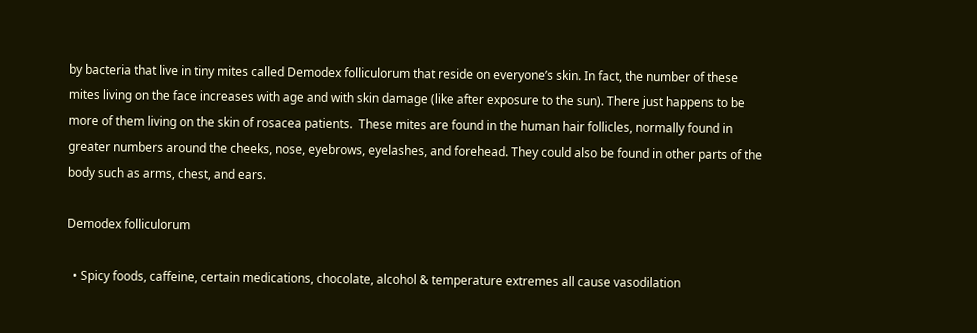by bacteria that live in tiny mites called Demodex folliculorum that reside on everyone’s skin. In fact, the number of these mites living on the face increases with age and with skin damage (like after exposure to the sun). There just happens to be more of them living on the skin of rosacea patients.  These mites are found in the human hair follicles, normally found in greater numbers around the cheeks, nose, eyebrows, eyelashes, and forehead. They could also be found in other parts of the body such as arms, chest, and ears.

Demodex folliculorum

  • Spicy foods, caffeine, certain medications, chocolate, alcohol & temperature extremes all cause vasodilation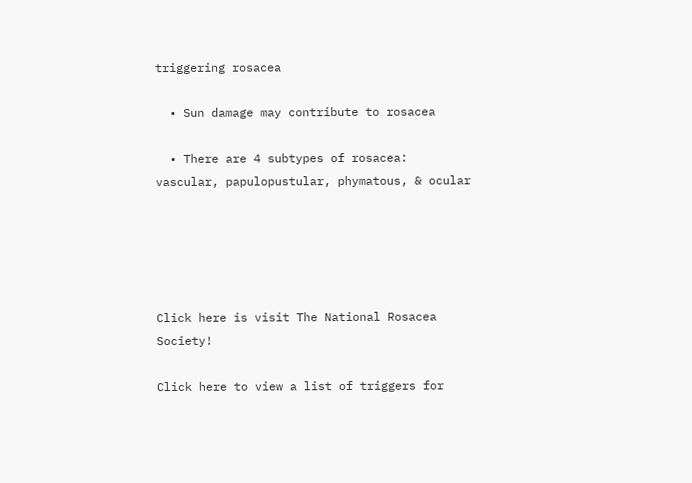triggering rosacea

  • Sun damage may contribute to rosacea

  • There are 4 subtypes of rosacea:  vascular, papulopustular, phymatous, & ocular





Click here is visit The National Rosacea Society!

Click here to view a list of triggers for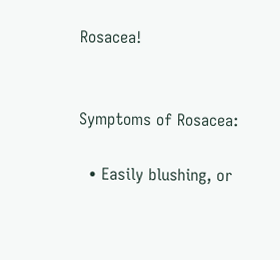Rosacea!


Symptoms of Rosacea:

  • Easily blushing, or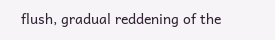flush, gradual reddening of the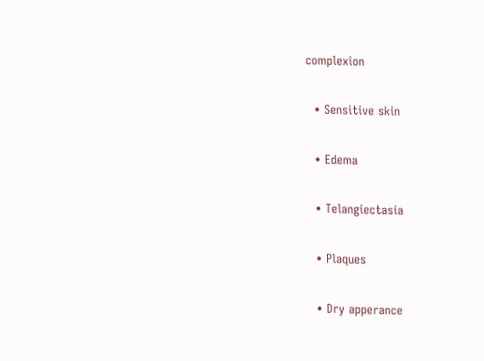complexion

  • Sensitive skin

  • Edema

  • Telangiectasia

  • Plaques

  • Dry apperance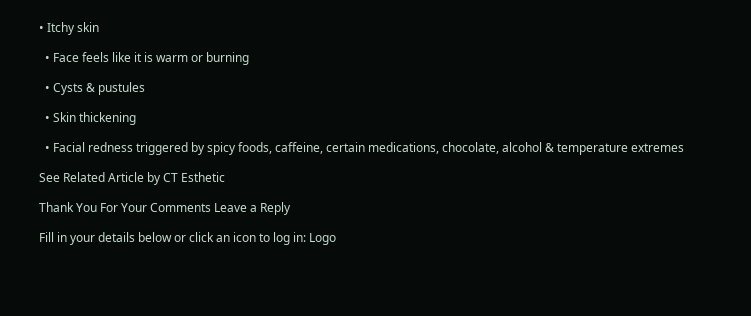• Itchy skin

  • Face feels like it is warm or burning

  • Cysts & pustules

  • Skin thickening

  • Facial redness triggered by spicy foods, caffeine, certain medications, chocolate, alcohol & temperature extremes

See Related Article by CT Esthetic

Thank You For Your Comments Leave a Reply

Fill in your details below or click an icon to log in: Logo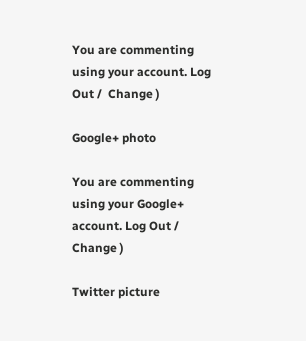You are commenting using your account. Log Out /  Change )

Google+ photo

You are commenting using your Google+ account. Log Out /  Change )

Twitter picture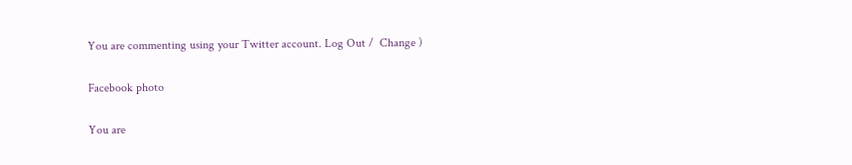You are commenting using your Twitter account. Log Out /  Change )

Facebook photo

You are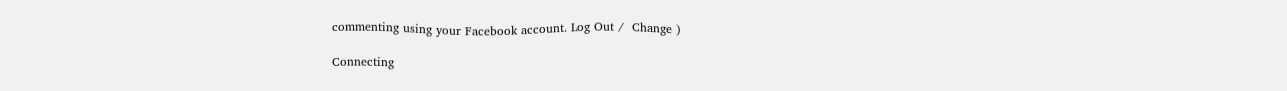commenting using your Facebook account. Log Out /  Change )

Connecting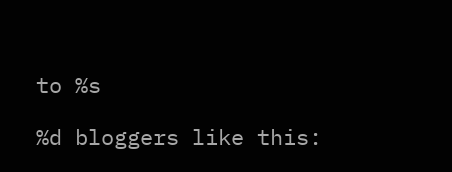to %s

%d bloggers like this: